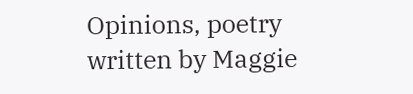Opinions, poetry written by Maggie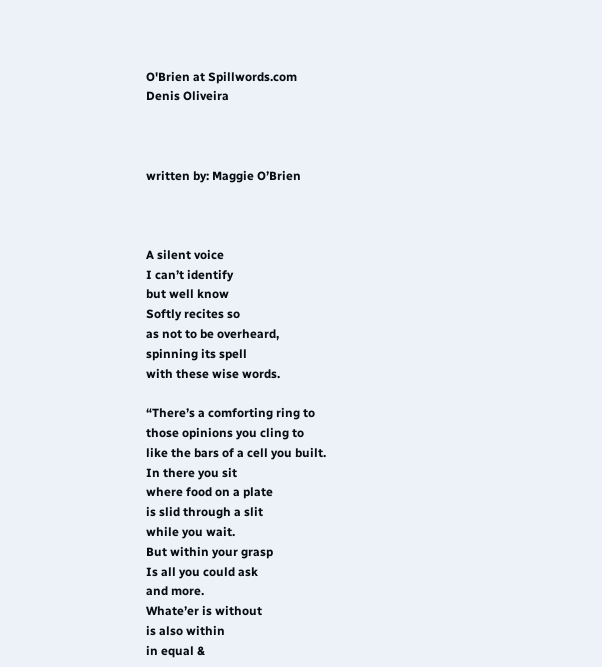O'Brien at Spillwords.com
Denis Oliveira



written by: Maggie O’Brien



A silent voice
I can’t identify
but well know
Softly recites so
as not to be overheard,
spinning its spell
with these wise words.

“There’s a comforting ring to
those opinions you cling to
like the bars of a cell you built.
In there you sit
where food on a plate
is slid through a slit
while you wait.
But within your grasp
Is all you could ask
and more.
Whate’er is without
is also within
in equal &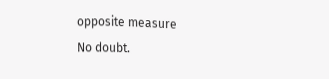opposite measure
No doubt.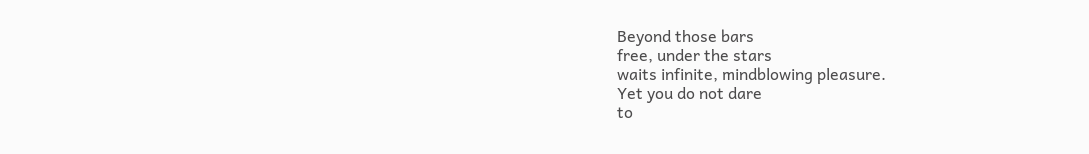Beyond those bars
free, under the stars
waits infinite, mindblowing pleasure.
Yet you do not dare
to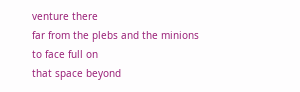venture there
far from the plebs and the minions
to face full on
that space beyond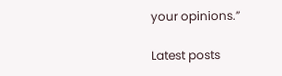your opinions.”

Latest posts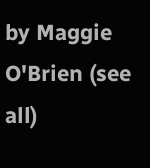by Maggie O'Brien (see all)